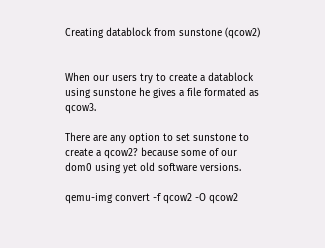Creating datablock from sunstone (qcow2)


When our users try to create a datablock using sunstone he gives a file formated as qcow3.

There are any option to set sunstone to create a qcow2? because some of our dom0 using yet old software versions.

qemu-img convert -f qcow2 -O qcow2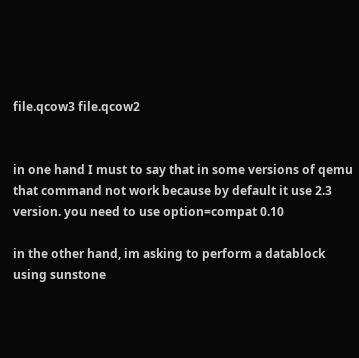file.qcow3 file.qcow2


in one hand I must to say that in some versions of qemu that command not work because by default it use 2.3 version. you need to use option=compat 0.10

in the other hand, im asking to perform a datablock using sunstone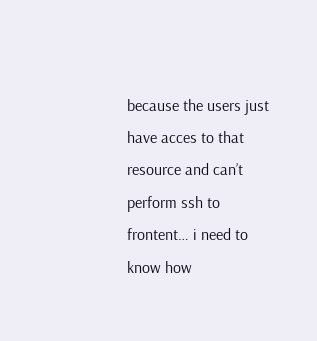because the users just have acces to that resource and can’t perform ssh to frontent… i need to know how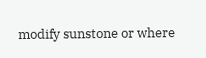modify sunstone or where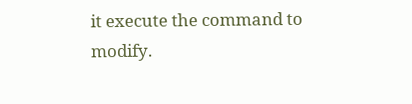it execute the command to modify.